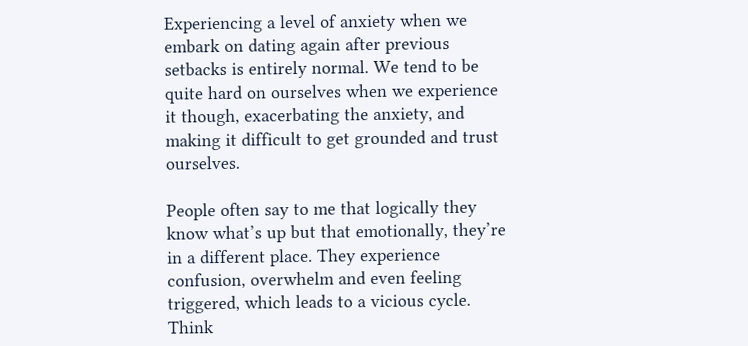Experiencing a level of anxiety when we embark on dating again after previous setbacks is entirely normal. We tend to be quite hard on ourselves when we experience it though, exacerbating the anxiety, and making it difficult to get grounded and trust ourselves.

People often say to me that logically they know what’s up but that emotionally, they’re in a different place. They experience confusion, overwhelm and even feeling triggered, which leads to a vicious cycle. Think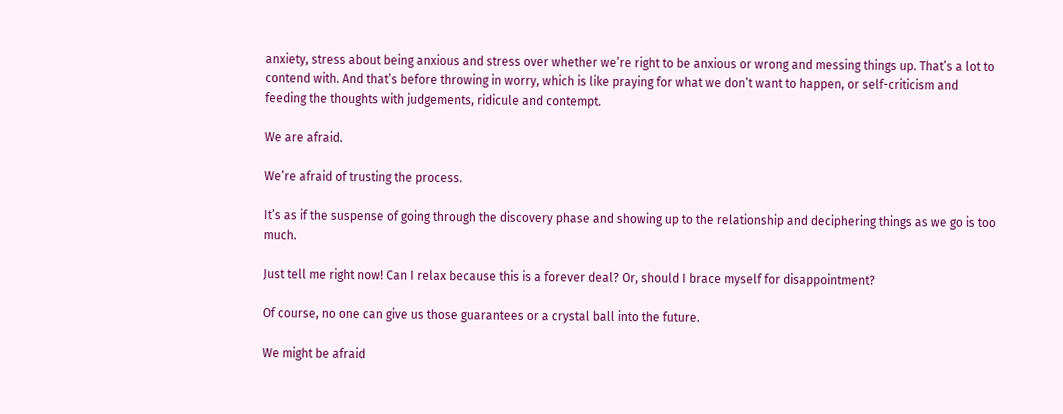anxiety, stress about being anxious and stress over whether we’re right to be anxious or wrong and messing things up. That’s a lot to contend with. And that’s before throwing in worry, which is like praying for what we don’t want to happen, or self-criticism and feeding the thoughts with judgements, ridicule and contempt.

We are afraid.

We’re afraid of trusting the process.

It’s as if the suspense of going through the discovery phase and showing up to the relationship and deciphering things as we go is too much.

Just tell me right now! Can I relax because this is a forever deal? Or, should I brace myself for disappointment?

Of course, no one can give us those guarantees or a crystal ball into the future.

We might be afraid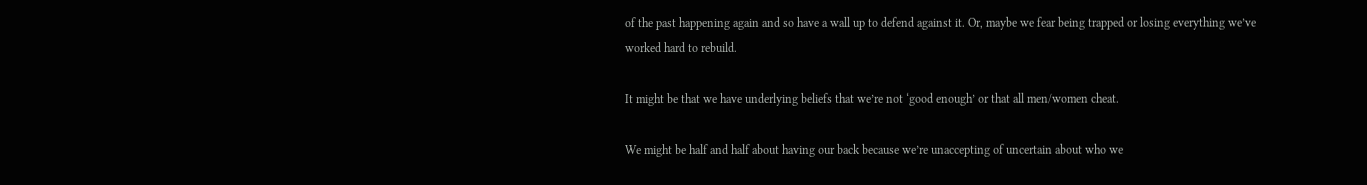of the past happening again and so have a wall up to defend against it. Or, maybe we fear being trapped or losing everything we’ve worked hard to rebuild.

It might be that we have underlying beliefs that we’re not ‘good enough’ or that all men/women cheat.

We might be half and half about having our back because we’re unaccepting of uncertain about who we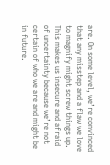are. On some level, we’re convinced that any misstep and a flaw we love to magnify might screw things up. This makes us insecure and afraid of uncertainty because we’re not certain of who we are and might be in future.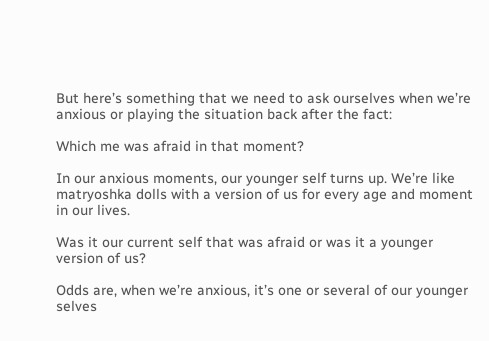But here’s something that we need to ask ourselves when we’re anxious or playing the situation back after the fact:

Which me was afraid in that moment?

In our anxious moments, our younger self turns up. We’re like matryoshka dolls with a version of us for every age and moment in our lives.

Was it our current self that was afraid or was it a younger version of us?

Odds are, when we’re anxious, it’s one or several of our younger selves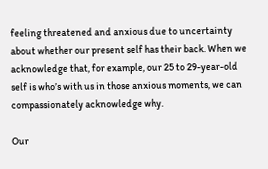feeling threatened and anxious due to uncertainty about whether our present self has their back. When we acknowledge that, for example, our 25 to 29-year-old self is who’s with us in those anxious moments, we can compassionately acknowledge why.

Our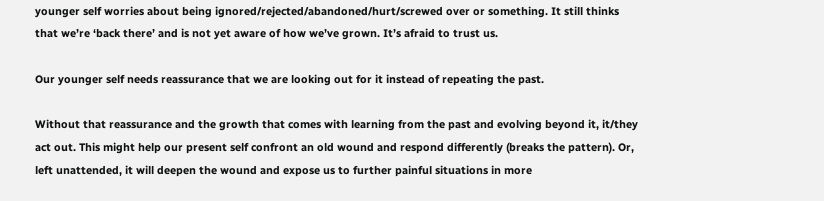younger self worries about being ignored/rejected/abandoned/hurt/screwed over or something. It still thinks that we’re ‘back there’ and is not yet aware of how we’ve grown. It’s afraid to trust us.

Our younger self needs reassurance that we are looking out for it instead of repeating the past.

Without that reassurance and the growth that comes with learning from the past and evolving beyond it, it/they act out. This might help our present self confront an old wound and respond differently (breaks the pattern). Or, left unattended, it will deepen the wound and expose us to further painful situations in more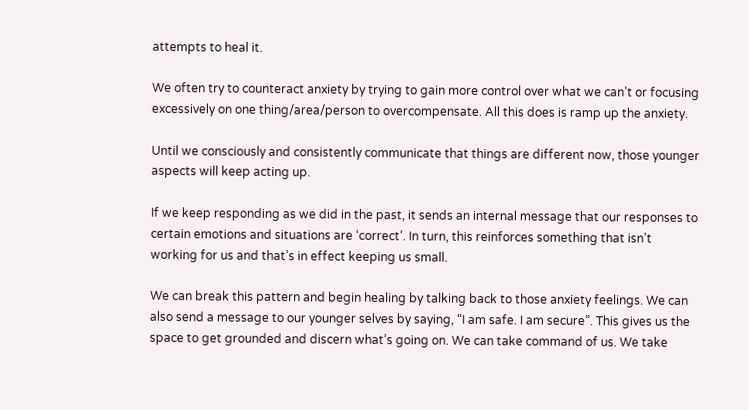attempts to heal it.

We often try to counteract anxiety by trying to gain more control over what we can’t or focusing excessively on one thing/area/person to overcompensate. All this does is ramp up the anxiety.

Until we consciously and consistently communicate that things are different now, those younger aspects will keep acting up.

If we keep responding as we did in the past, it sends an internal message that our responses to certain emotions and situations are ‘correct’. In turn, this reinforces something that isn’t working for us and that’s in effect keeping us small.

We can break this pattern and begin healing by talking back to those anxiety feelings. We can also send a message to our younger selves by saying, “I am safe. I am secure”. This gives us the space to get grounded and discern what’s going on. We can take command of us. We take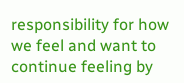responsibility for how we feel and want to continue feeling by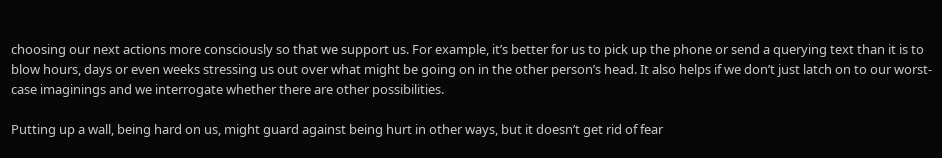choosing our next actions more consciously so that we support us. For example, it’s better for us to pick up the phone or send a querying text than it is to blow hours, days or even weeks stressing us out over what might be going on in the other person’s head. It also helps if we don’t just latch on to our worst-case imaginings and we interrogate whether there are other possibilities.

Putting up a wall, being hard on us, might guard against being hurt in other ways, but it doesn’t get rid of fear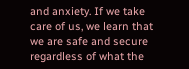and anxiety. If we take care of us, we learn that we are safe and secure regardless of what the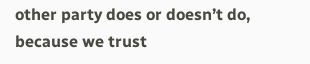other party does or doesn’t do, because we trust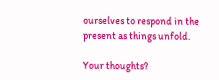ourselves to respond in the present as things unfold.

Your thoughts?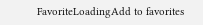FavoriteLoadingAdd to favorites